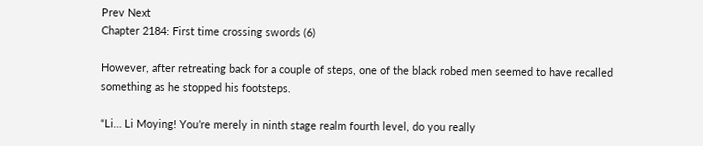Prev Next
Chapter 2184: First time crossing swords (6)

However, after retreating back for a couple of steps, one of the black robed men seemed to have recalled something as he stopped his footsteps.

“Li… Li Moying! You’re merely in ninth stage realm fourth level, do you really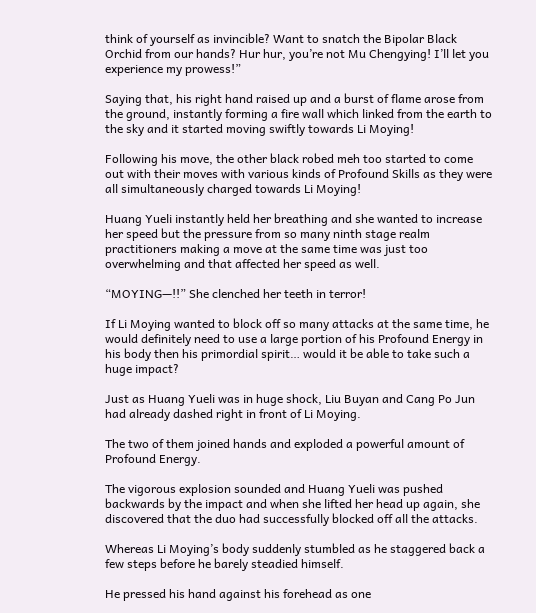think of yourself as invincible? Want to snatch the Bipolar Black Orchid from our hands? Hur hur, you’re not Mu Chengying! I’ll let you experience my prowess!”

Saying that, his right hand raised up and a burst of flame arose from the ground, instantly forming a fire wall which linked from the earth to the sky and it started moving swiftly towards Li Moying!

Following his move, the other black robed meh too started to come out with their moves with various kinds of Profound Skills as they were all simultaneously charged towards Li Moying!

Huang Yueli instantly held her breathing and she wanted to increase her speed but the pressure from so many ninth stage realm practitioners making a move at the same time was just too overwhelming and that affected her speed as well.

“MOYING—!!” She clenched her teeth in terror!

If Li Moying wanted to block off so many attacks at the same time, he would definitely need to use a large portion of his Profound Energy in his body then his primordial spirit… would it be able to take such a huge impact?

Just as Huang Yueli was in huge shock, Liu Buyan and Cang Po Jun had already dashed right in front of Li Moying.

The two of them joined hands and exploded a powerful amount of Profound Energy.

The vigorous explosion sounded and Huang Yueli was pushed backwards by the impact and when she lifted her head up again, she discovered that the duo had successfully blocked off all the attacks.

Whereas Li Moying’s body suddenly stumbled as he staggered back a few steps before he barely steadied himself.

He pressed his hand against his forehead as one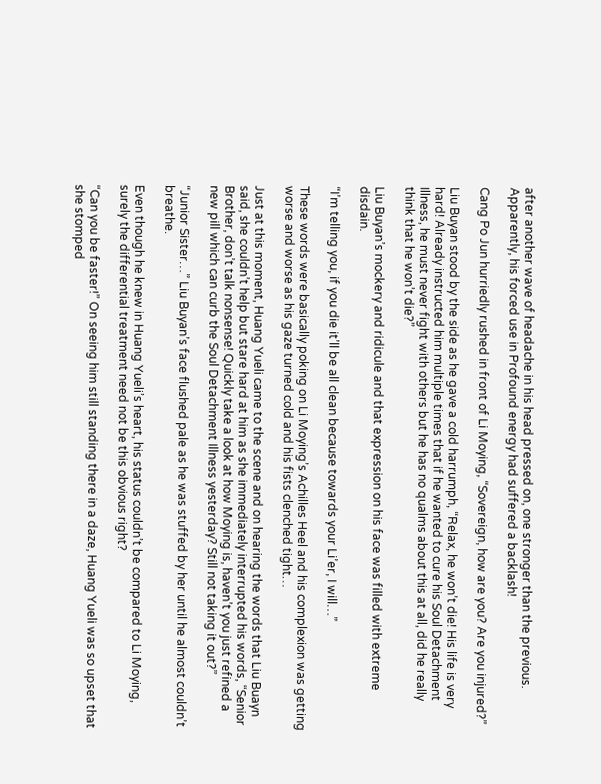after another wave of headache in his head pressed on, one stronger than the previous. Apparently, his forced use in Profound energy had suffered a backlash!

Cang Po Jun hurriedly rushed in front of Li Moying, “Sovereign, how are you? Are you injured?”

Liu Buyan stood by the side as he gave a cold harrumph, “Relax, he won’t die! His life is very hard! Already instructed him multiple times that if he wanted to cure his Soul Detachment Illness, he must never fight with others but he has no qualms about this at all, did he really think that he won’t die?”

Liu Buyan’s mockery and ridicule and that expression on his face was filled with extreme disdain.

“I’m telling you, if you die it’ll be all clean because towards your Li’er, I will…”

These words were basically poking on Li Moying’s Achilles Heel and his complexion was getting worse and worse as his gaze turned cold and his fists clenched tight…

Just at this moment, Huang Yueli came to the scene and on hearing the words that Liu Buayn said, she couldn’t help but stare hard at him as she immediately interrupted his words, “Senior Brother, don’t talk nonsense! Quickly take a look at how Moying is, haven’t you just refined a new pill which can curb the Soul Detachment Illness yesterday? Still not taking it out?”

“Junior Sister…” Liu Buyan’s face flushed pale as he was stuffed by her until he almost couldn’t breathe.

Even though he knew in Huang Yueli’s heart, his status couldn’t be compared to Li Moying, surely the differential treatment need not be this obvious right?

“Can you be faster!” On seeing him still standing there in a daze, Huang Yueli was so upset that she stomped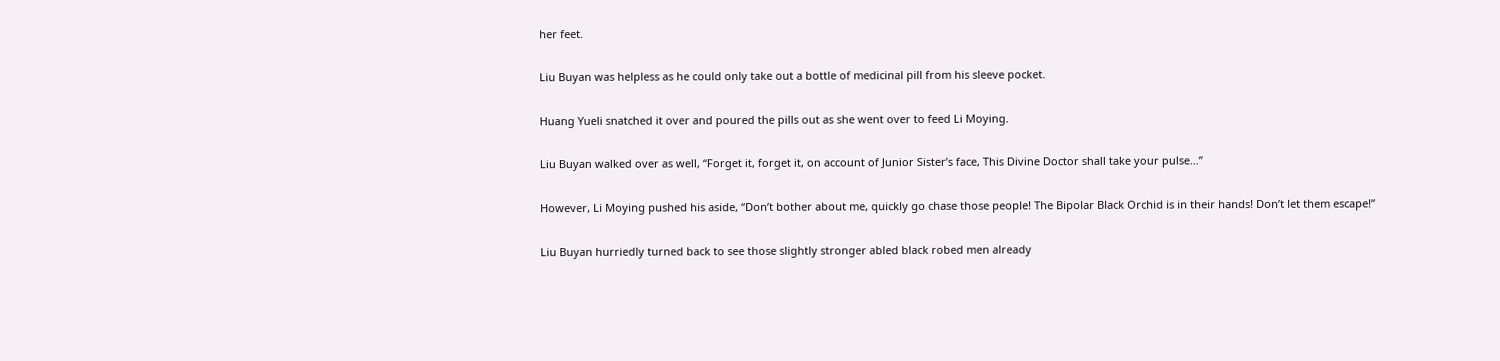her feet.

Liu Buyan was helpless as he could only take out a bottle of medicinal pill from his sleeve pocket.

Huang Yueli snatched it over and poured the pills out as she went over to feed Li Moying.

Liu Buyan walked over as well, “Forget it, forget it, on account of Junior Sister’s face, This Divine Doctor shall take your pulse…”

However, Li Moying pushed his aside, “Don’t bother about me, quickly go chase those people! The Bipolar Black Orchid is in their hands! Don’t let them escape!”

Liu Buyan hurriedly turned back to see those slightly stronger abled black robed men already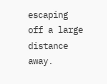escaping off a large distance away.